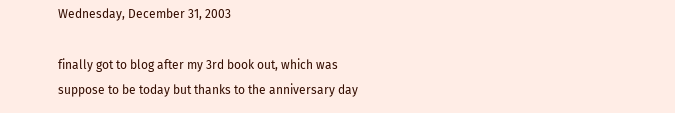Wednesday, December 31, 2003

finally got to blog after my 3rd book out, which was suppose to be today but thanks to the anniversary day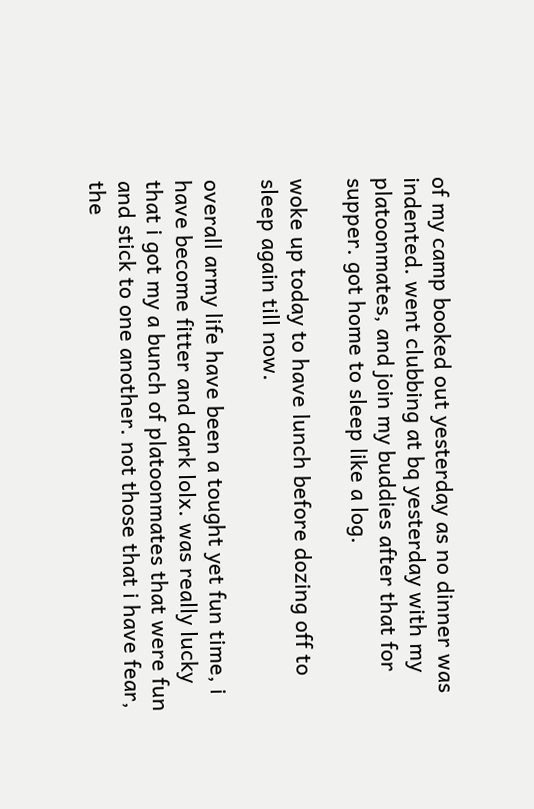of my camp booked out yesterday as no dinner was indented. went clubbing at bq yesterday with my platoonmates, and join my buddies after that for supper. got home to sleep like a log.

woke up today to have lunch before dozing off to sleep again till now.

overall army life have been a tought yet fun time, i have become fitter and dark lolx. was really lucky that i got my a bunch of platoonmates that were fun and stick to one another. not those that i have fear, the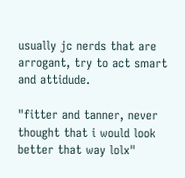usually jc nerds that are arrogant, try to act smart and attidude.

"fitter and tanner, never thought that i would look better that way lolx"